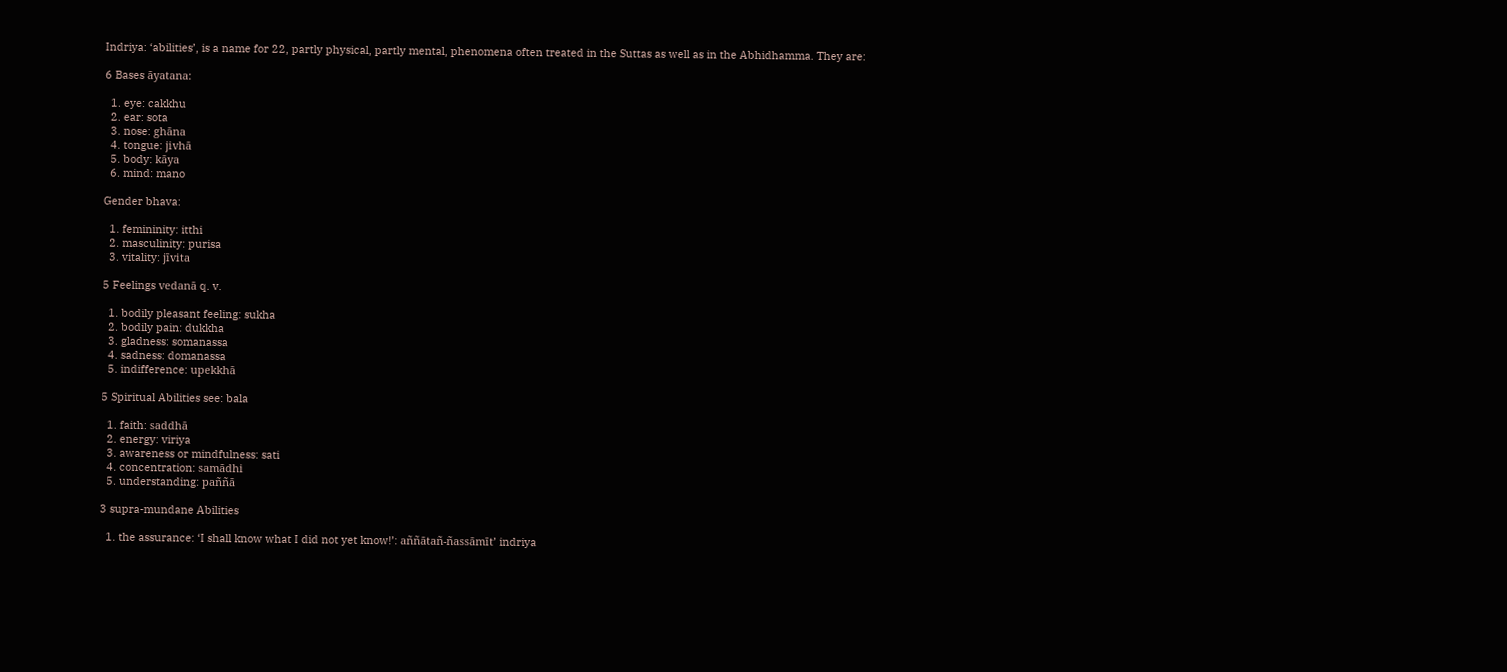Indriya: ‘abilities’, is a name for 22, partly physical, partly mental, phenomena often treated in the Suttas as well as in the Abhidhamma. They are:

6 Bases āyatana:

  1. eye: cakkhu
  2. ear: sota
  3. nose: ghāna
  4. tongue: jivhā
  5. body: kāya
  6. mind: mano

Gender bhava:

  1. femininity: itthi
  2. masculinity: purisa
  3. vitality: jīvita

5 Feelings vedanā q. v.

  1. bodily pleasant feeling: sukha
  2. bodily pain: dukkha
  3. gladness: somanassa
  4. sadness: domanassa
  5. indifference: upekkhā

5 Spiritual Abilities see: bala

  1. faith: saddhā
  2. energy: viriya
  3. awareness or mindfulness: sati
  4. concentration: samādhi
  5. understanding: paññā

3 supra-mundane Abilities

  1. the assurance: ‘I shall know what I did not yet know!’: aññātañ-ñassāmīt’ indriya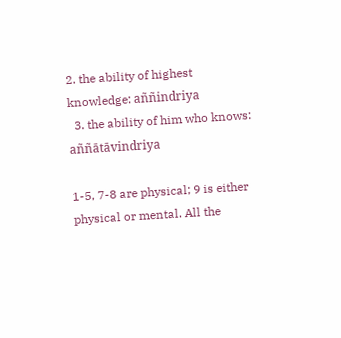2. the ability of highest knowledge: aññindriya
  3. the ability of him who knows: aññātāvindriya

1-5, 7-8 are physical; 9 is either physical or mental. All the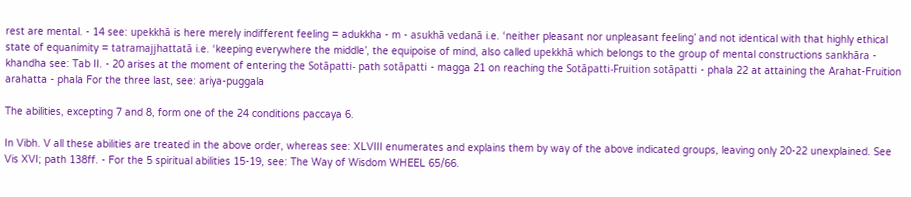rest are mental. - 14 see: upekkhā is here merely indifferent feeling = adukkha - m - asukhā vedanā i.e. ‘neither pleasant nor unpleasant feeling’ and not identical with that highly ethical state of equanimity = tatramajjhattatā i.e. ‘keeping everywhere the middle’, the equipoise of mind, also called upekkhā which belongs to the group of mental constructions sankhāra - khandha see: Tab II. - 20 arises at the moment of entering the Sotāpatti- path sotāpatti - magga 21 on reaching the Sotāpatti-Fruition sotāpatti - phala 22 at attaining the Arahat-Fruition arahatta - phala For the three last, see: ariya-puggala

The abilities, excepting 7 and 8, form one of the 24 conditions paccaya 6.

In Vibh. V all these abilities are treated in the above order, whereas see: XLVIII enumerates and explains them by way of the above indicated groups, leaving only 20-22 unexplained. See Vis XVI; path 138ff. - For the 5 spiritual abilities 15-19, see: The Way of Wisdom WHEEL 65/66.